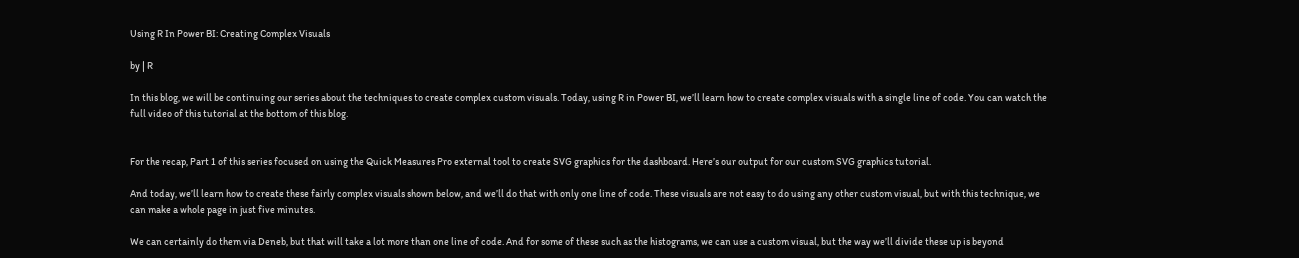Using R In Power BI: Creating Complex Visuals

by | R

In this blog, we will be continuing our series about the techniques to create complex custom visuals. Today, using R in Power BI, we’ll learn how to create complex visuals with a single line of code. You can watch the full video of this tutorial at the bottom of this blog.


For the recap, Part 1 of this series focused on using the Quick Measures Pro external tool to create SVG graphics for the dashboard. Here’s our output for our custom SVG graphics tutorial.

And today, we’ll learn how to create these fairly complex visuals shown below, and we’ll do that with only one line of code. These visuals are not easy to do using any other custom visual, but with this technique, we can make a whole page in just five minutes.

We can certainly do them via Deneb, but that will take a lot more than one line of code. And for some of these such as the histograms, we can use a custom visual, but the way we’ll divide these up is beyond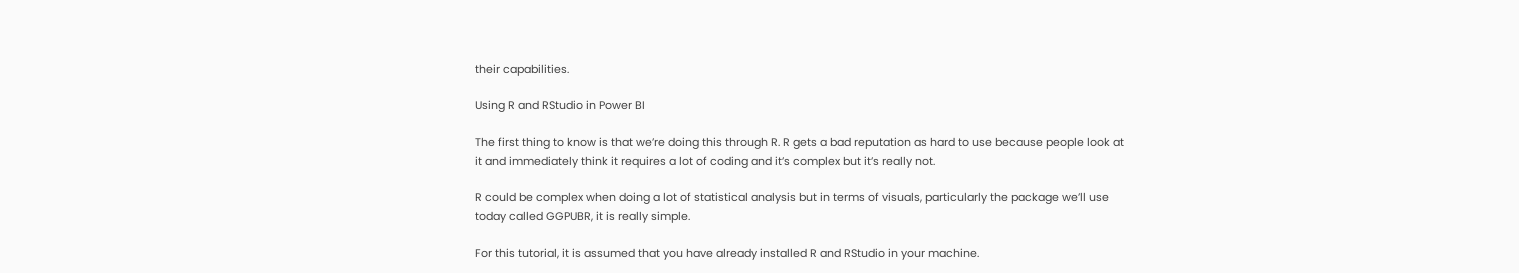their capabilities.

Using R and RStudio in Power BI

The first thing to know is that we’re doing this through R. R gets a bad reputation as hard to use because people look at it and immediately think it requires a lot of coding and it’s complex but it’s really not.

R could be complex when doing a lot of statistical analysis but in terms of visuals, particularly the package we’ll use today called GGPUBR, it is really simple.

For this tutorial, it is assumed that you have already installed R and RStudio in your machine.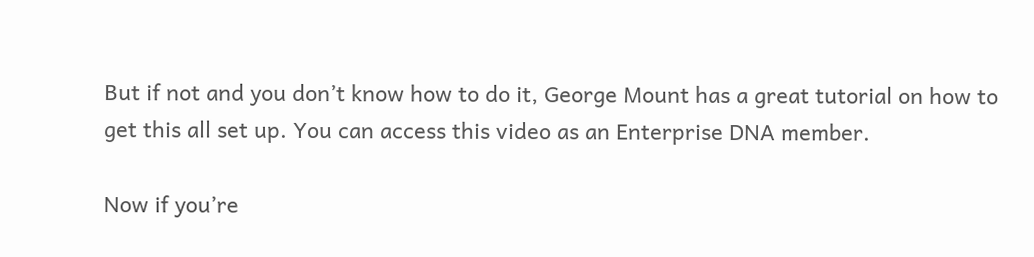But if not and you don’t know how to do it, George Mount has a great tutorial on how to get this all set up. You can access this video as an Enterprise DNA member.

Now if you’re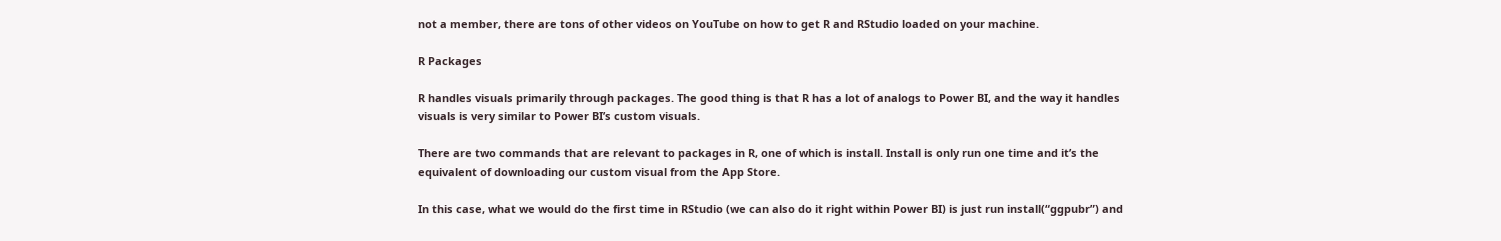not a member, there are tons of other videos on YouTube on how to get R and RStudio loaded on your machine.

R Packages

R handles visuals primarily through packages. The good thing is that R has a lot of analogs to Power BI, and the way it handles visuals is very similar to Power BI’s custom visuals.

There are two commands that are relevant to packages in R, one of which is install. Install is only run one time and it’s the equivalent of downloading our custom visual from the App Store.

In this case, what we would do the first time in RStudio (we can also do it right within Power BI) is just run install(“ggpubr”) and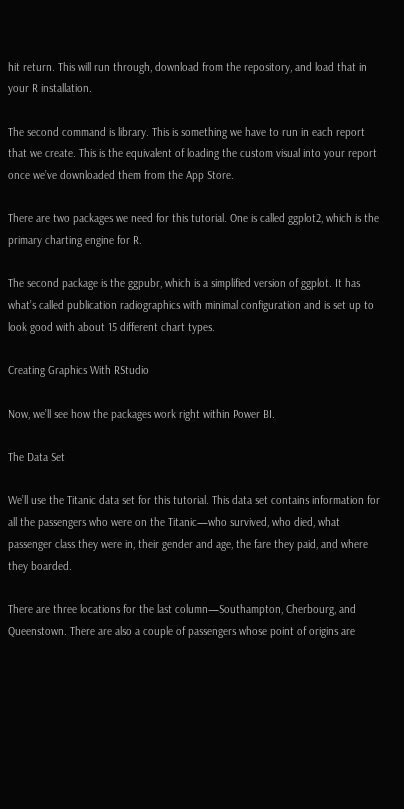hit return. This will run through, download from the repository, and load that in your R installation.

The second command is library. This is something we have to run in each report that we create. This is the equivalent of loading the custom visual into your report once we’ve downloaded them from the App Store.

There are two packages we need for this tutorial. One is called ggplot2, which is the primary charting engine for R.

The second package is the ggpubr, which is a simplified version of ggplot. It has what’s called publication radiographics with minimal configuration and is set up to look good with about 15 different chart types.

Creating Graphics With RStudio

Now, we’ll see how the packages work right within Power BI.

The Data Set

We’ll use the Titanic data set for this tutorial. This data set contains information for all the passengers who were on the Titanic—who survived, who died, what passenger class they were in, their gender and age, the fare they paid, and where they boarded.

There are three locations for the last column—Southampton, Cherbourg, and Queenstown. There are also a couple of passengers whose point of origins are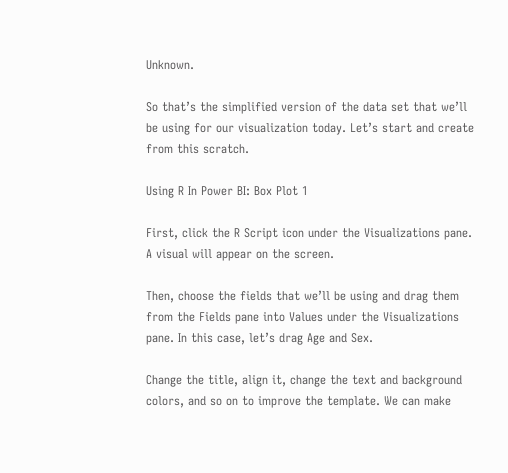Unknown.

So that’s the simplified version of the data set that we’ll be using for our visualization today. Let’s start and create from this scratch.

Using R In Power BI: Box Plot 1

First, click the R Script icon under the Visualizations pane. A visual will appear on the screen.

Then, choose the fields that we’ll be using and drag them from the Fields pane into Values under the Visualizations pane. In this case, let’s drag Age and Sex.

Change the title, align it, change the text and background colors, and so on to improve the template. We can make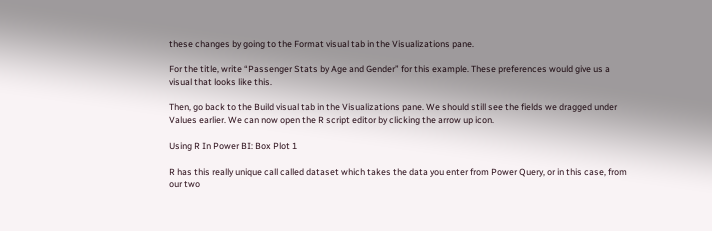these changes by going to the Format visual tab in the Visualizations pane.

For the title, write “Passenger Stats by Age and Gender” for this example. These preferences would give us a visual that looks like this.

Then, go back to the Build visual tab in the Visualizations pane. We should still see the fields we dragged under Values earlier. We can now open the R script editor by clicking the arrow up icon.

Using R In Power BI: Box Plot 1

R has this really unique call called dataset which takes the data you enter from Power Query, or in this case, from our two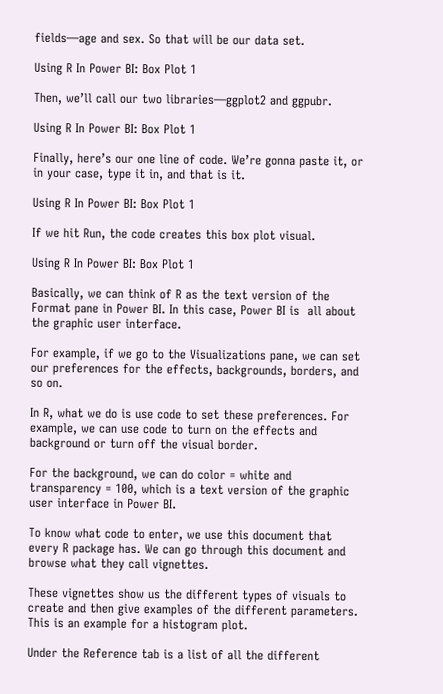fields—age and sex. So that will be our data set.

Using R In Power BI: Box Plot 1

Then, we’ll call our two libraries—ggplot2 and ggpubr.

Using R In Power BI: Box Plot 1

Finally, here’s our one line of code. We’re gonna paste it, or in your case, type it in, and that is it.

Using R In Power BI: Box Plot 1

If we hit Run, the code creates this box plot visual.

Using R In Power BI: Box Plot 1

Basically, we can think of R as the text version of the Format pane in Power BI. In this case, Power BI is  all about the graphic user interface.

For example, if we go to the Visualizations pane, we can set our preferences for the effects, backgrounds, borders, and so on.

In R, what we do is use code to set these preferences. For example, we can use code to turn on the effects and background or turn off the visual border.

For the background, we can do color = white and transparency = 100, which is a text version of the graphic user interface in Power BI.

To know what code to enter, we use this document that every R package has. We can go through this document and browse what they call vignettes.

These vignettes show us the different types of visuals to create and then give examples of the different parameters. This is an example for a histogram plot.

Under the Reference tab is a list of all the different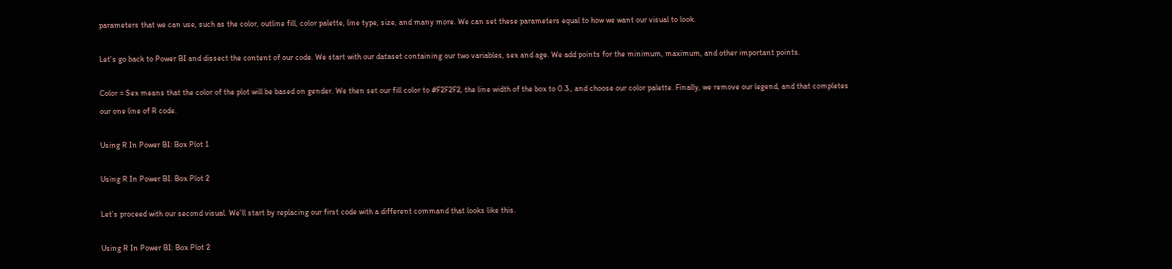parameters that we can use, such as the color, outline fill, color palette, line type, size, and many more. We can set these parameters equal to how we want our visual to look.

Let’s go back to Power BI and dissect the content of our code. We start with our dataset containing our two variables, sex and age. We add points for the minimum, maximum, and other important points.

Color = Sex means that the color of the plot will be based on gender. We then set our fill color to #F2F2F2, the line width of the box to 0.3., and choose our color palette. Finally, we remove our legend, and that completes our one line of R code.

Using R In Power BI: Box Plot 1

Using R In Power BI: Box Plot 2

Let’s proceed with our second visual. We’ll start by replacing our first code with a different command that looks like this.

Using R In Power BI: Box Plot 2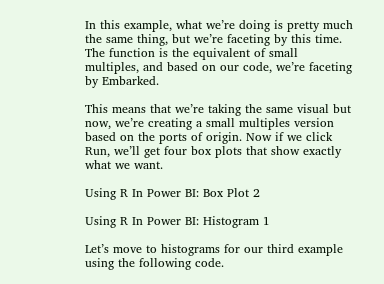In this example, what we’re doing is pretty much the same thing, but we’re faceting by this time. The function is the equivalent of small multiples, and based on our code, we’re faceting by Embarked.

This means that we’re taking the same visual but now, we’re creating a small multiples version based on the ports of origin. Now if we click Run, we’ll get four box plots that show exactly what we want.

Using R In Power BI: Box Plot 2

Using R In Power BI: Histogram 1

Let’s move to histograms for our third example using the following code.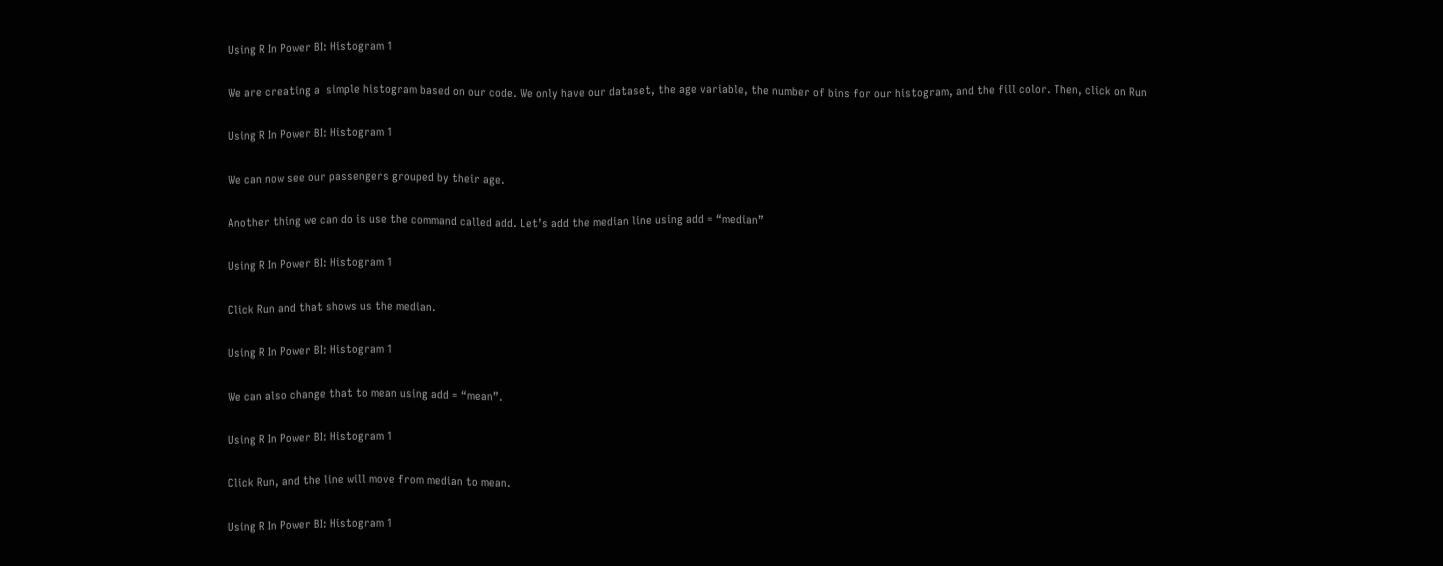Using R In Power BI: Histogram 1

We are creating a  simple histogram based on our code. We only have our dataset, the age variable, the number of bins for our histogram, and the fill color. Then, click on Run

Using R In Power BI: Histogram 1

We can now see our passengers grouped by their age.

Another thing we can do is use the command called add. Let’s add the median line using add = “median”

Using R In Power BI: Histogram 1

Click Run and that shows us the median.

Using R In Power BI: Histogram 1

We can also change that to mean using add = “mean”.

Using R In Power BI: Histogram 1

Click Run, and the line will move from median to mean.

Using R In Power BI: Histogram 1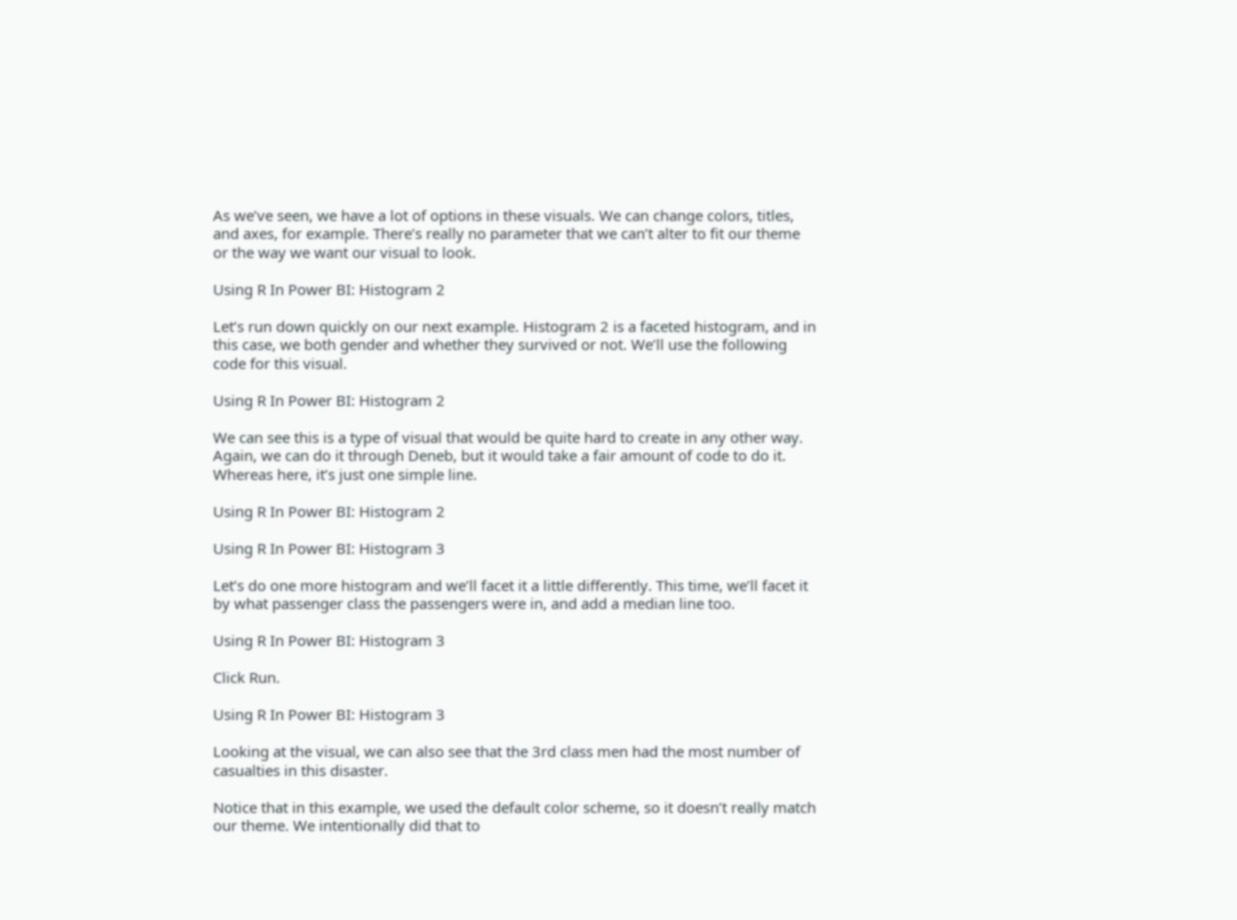As we’ve seen, we have a lot of options in these visuals. We can change colors, titles, and axes, for example. There’s really no parameter that we can’t alter to fit our theme or the way we want our visual to look.

Using R In Power BI: Histogram 2

Let’s run down quickly on our next example. Histogram 2 is a faceted histogram, and in this case, we both gender and whether they survived or not. We’ll use the following code for this visual.

Using R In Power BI: Histogram 2

We can see this is a type of visual that would be quite hard to create in any other way. Again, we can do it through Deneb, but it would take a fair amount of code to do it. Whereas here, it’s just one simple line.

Using R In Power BI: Histogram 2

Using R In Power BI: Histogram 3

Let’s do one more histogram and we’ll facet it a little differently. This time, we’ll facet it by what passenger class the passengers were in, and add a median line too.

Using R In Power BI: Histogram 3

Click Run.

Using R In Power BI: Histogram 3

Looking at the visual, we can also see that the 3rd class men had the most number of casualties in this disaster.

Notice that in this example, we used the default color scheme, so it doesn’t really match our theme. We intentionally did that to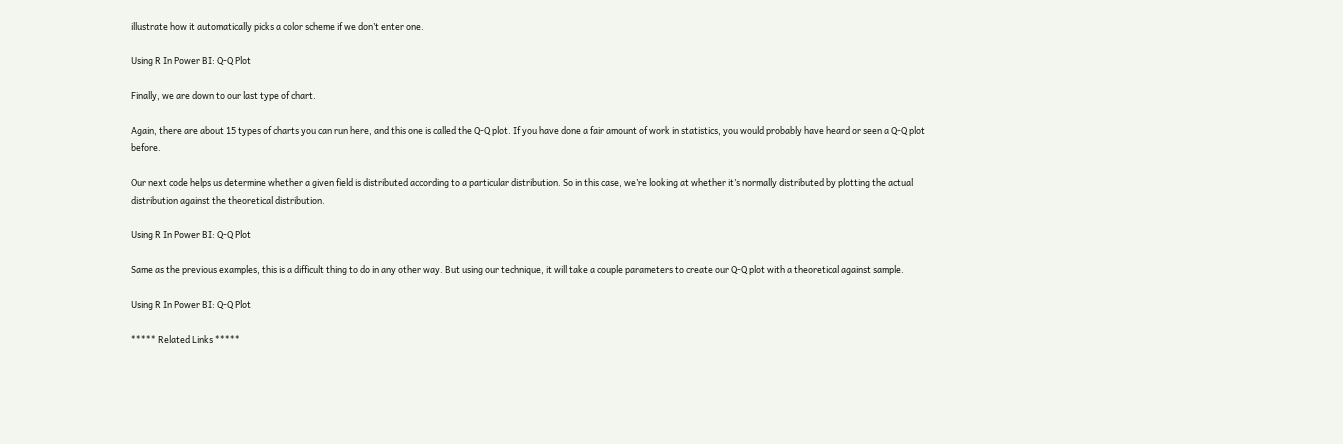illustrate how it automatically picks a color scheme if we don’t enter one.

Using R In Power BI: Q-Q Plot

Finally, we are down to our last type of chart.

Again, there are about 15 types of charts you can run here, and this one is called the Q-Q plot. If you have done a fair amount of work in statistics, you would probably have heard or seen a Q-Q plot before.

Our next code helps us determine whether a given field is distributed according to a particular distribution. So in this case, we’re looking at whether it’s normally distributed by plotting the actual distribution against the theoretical distribution.

Using R In Power BI: Q-Q Plot

Same as the previous examples, this is a difficult thing to do in any other way. But using our technique, it will take a couple parameters to create our Q-Q plot with a theoretical against sample.

Using R In Power BI: Q-Q Plot

***** Related Links *****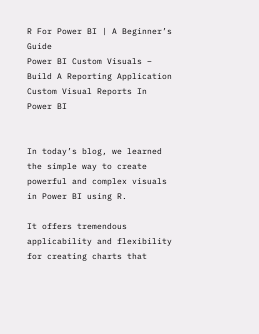R For Power BI | A Beginner’s Guide
Power BI Custom Visuals – Build A Reporting Application
Custom Visual Reports In Power BI


In today’s blog, we learned the simple way to create powerful and complex visuals in Power BI using R.

It offers tremendous applicability and flexibility for creating charts that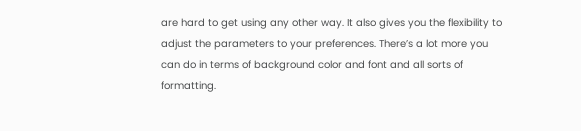are hard to get using any other way. It also gives you the flexibility to adjust the parameters to your preferences. There’s a lot more you can do in terms of background color and font and all sorts of formatting.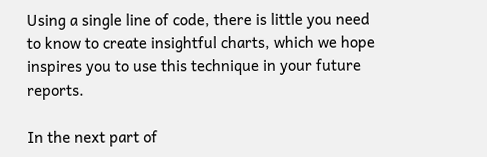Using a single line of code, there is little you need to know to create insightful charts, which we hope inspires you to use this technique in your future reports.

In the next part of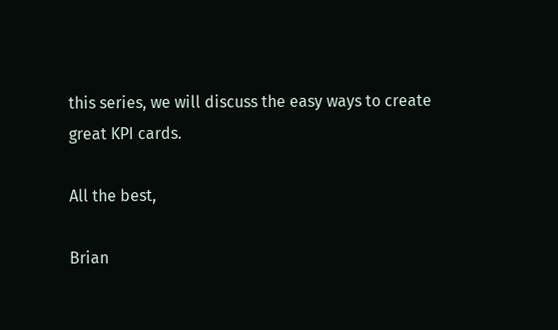this series, we will discuss the easy ways to create great KPI cards.

All the best,

Brian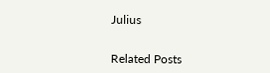Julius


Related Posts